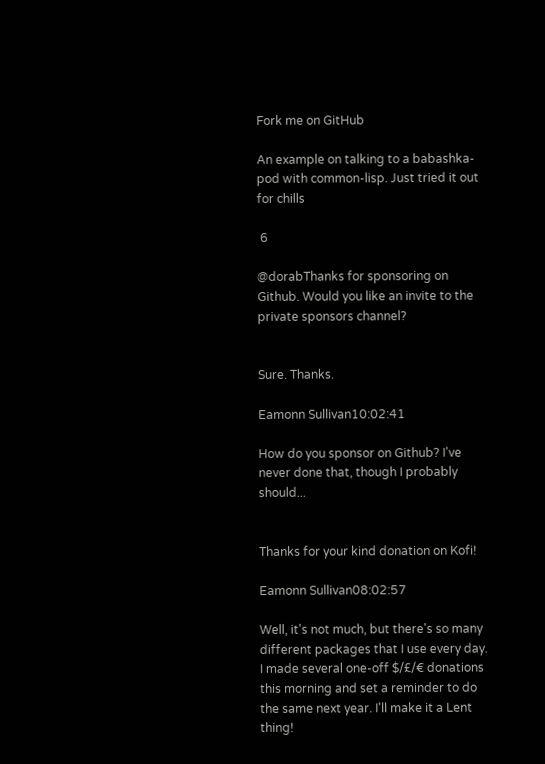Fork me on GitHub

An example on talking to a babashka-pod with common-lisp. Just tried it out for chills

 6

@dorabThanks for sponsoring on Github. Would you like an invite to the private sponsors channel?


Sure. Thanks.

Eamonn Sullivan10:02:41

How do you sponsor on Github? I've never done that, though I probably should...


Thanks for your kind donation on Kofi!

Eamonn Sullivan08:02:57

Well, it's not much, but there's so many different packages that I use every day. I made several one-off $/£/€ donations this morning and set a reminder to do the same next year. I'll make it a Lent thing!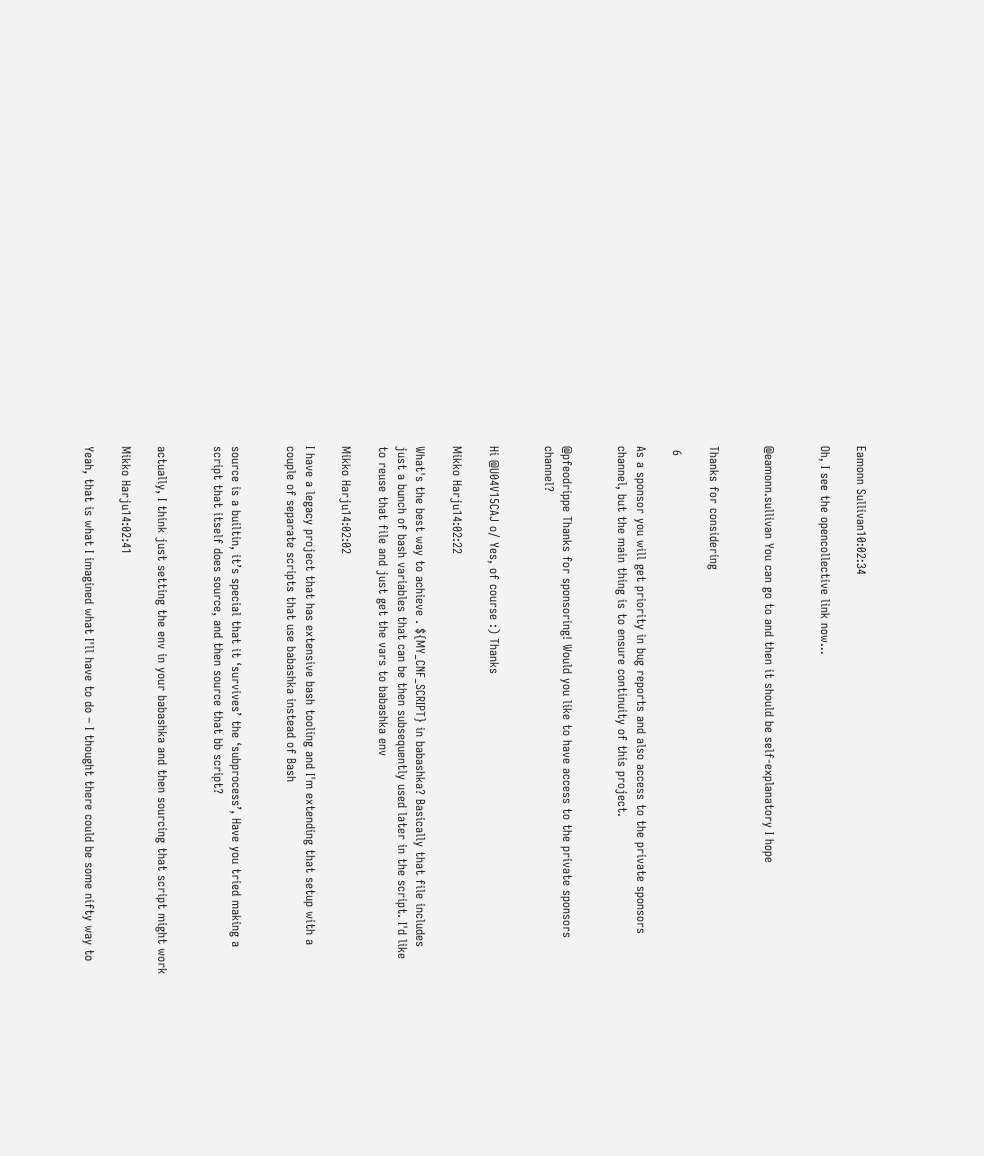Eamonn Sullivan10:02:34

Oh, I see the opencollective link now...


@eamonn.sullivan You can go to and then it should be self-explanatory I hope


Thanks for considering

 6

As a sponsor you will get priority in bug reports and also access to the private sponsors channel, but the main thing is to ensure continuity of this project.


@pfeodrippe Thanks for sponsoring! Would you like to have access to the private sponsors channel?


Hi @U04V15CAJ o/ Yes, of course :) Thanks

Mikko Harju14:02:22

What's the best way to achieve . ${MY_CNF_SCRIPT} in babashka? Basically that file includes just a bunch of bash variables that can be then subsequently used later in the script. I'd like to reuse that file and just get the vars to babashka env

Mikko Harju14:02:02

I have a legacy project that has extensive bash tooling and I'm extending that setup with a couple of separate scripts that use babashka instead of Bash


source is a builtin, it’s special that it ‘survives’ the ‘subprocess’, Have you tried making a script that itself does source, and then source that bb script?


actually, I think just setting the env in your babashka and then sourcing that script might work

Mikko Harju14:02:41

Yeah, that is what I imagined what I'll have to do – I thought there could be some nifty way to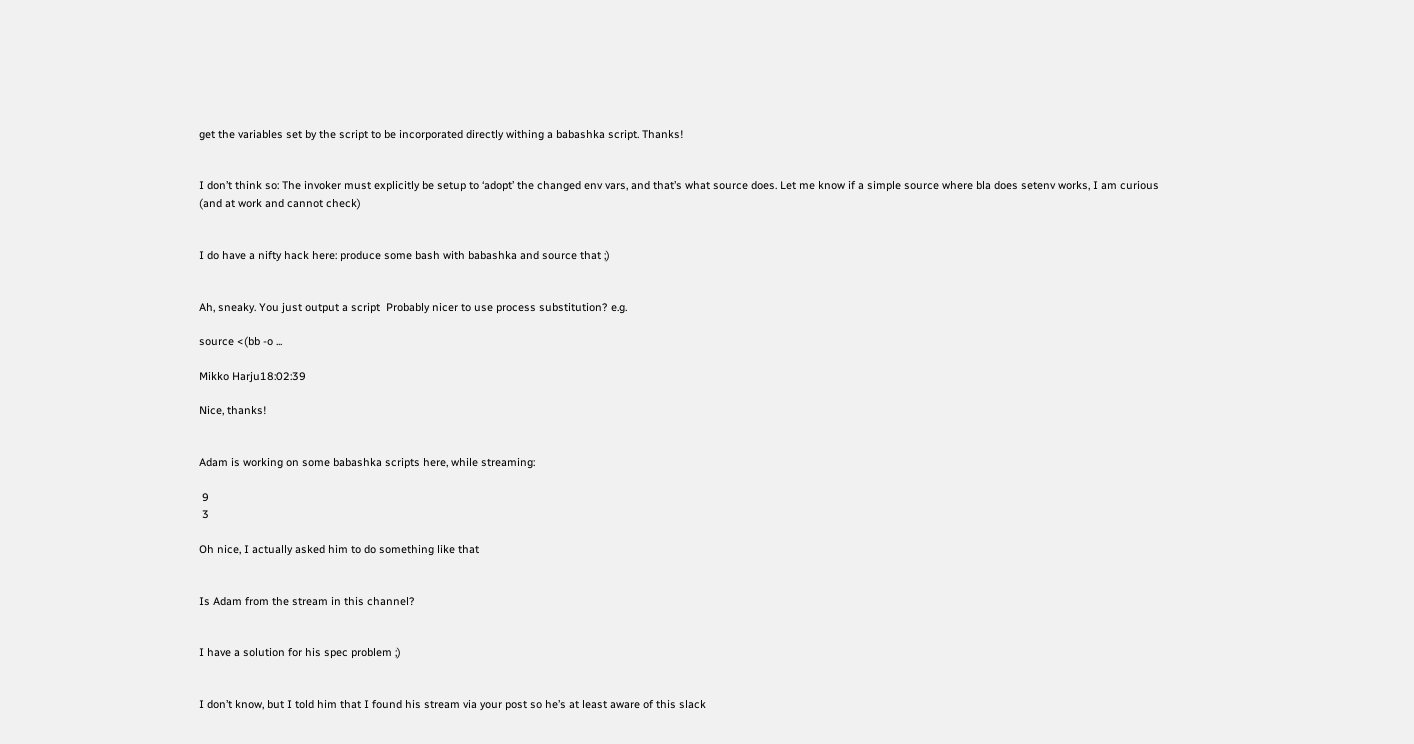get the variables set by the script to be incorporated directly withing a babashka script. Thanks!


I don’t think so: The invoker must explicitly be setup to ‘adopt’ the changed env vars, and that’s what source does. Let me know if a simple source where bla does setenv works, I am curious (and at work and cannot check)


I do have a nifty hack here: produce some bash with babashka and source that ;)


Ah, sneaky. You just output a script  Probably nicer to use process substitution? e.g.

source <(bb -o ...

Mikko Harju18:02:39

Nice, thanks!


Adam is working on some babashka scripts here, while streaming:

 9
 3

Oh nice, I actually asked him to do something like that


Is Adam from the stream in this channel?


I have a solution for his spec problem ;)


I don’t know, but I told him that I found his stream via your post so he’s at least aware of this slack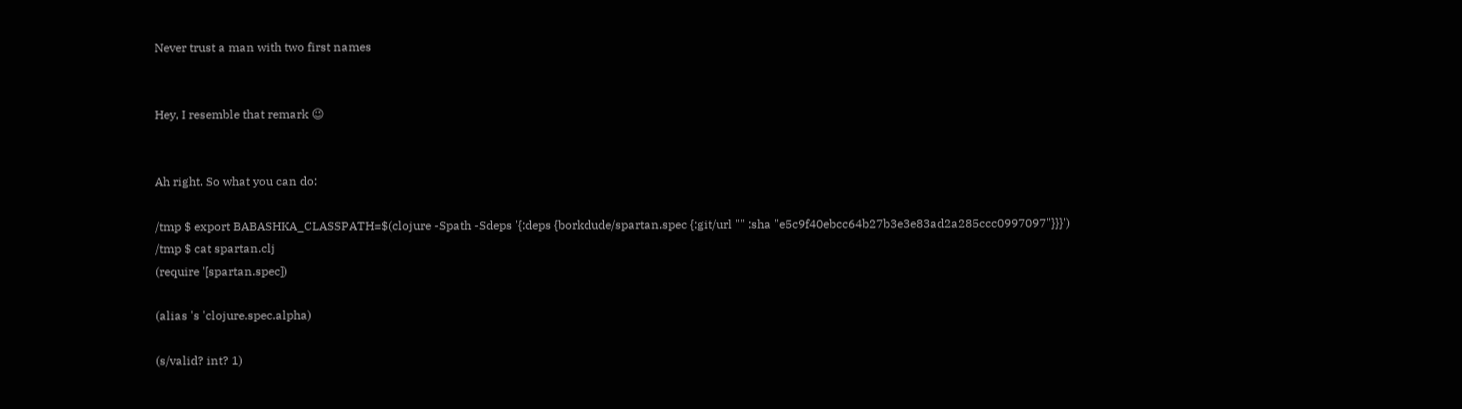Never trust a man with two first names


Hey, I resemble that remark 😉


Ah right. So what you can do:

/tmp $ export BABASHKA_CLASSPATH=$(clojure -Spath -Sdeps '{:deps {borkdude/spartan.spec {:git/url "" :sha "e5c9f40ebcc64b27b3e3e83ad2a285ccc0997097"}}}')
/tmp $ cat spartan.clj
(require '[spartan.spec])

(alias 's 'clojure.spec.alpha)

(s/valid? int? 1)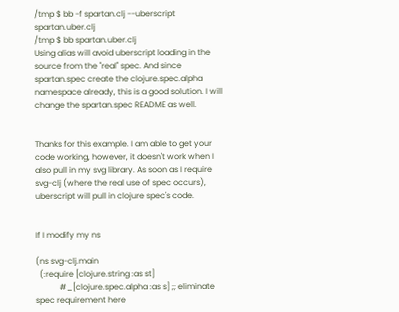/tmp $ bb -f spartan.clj --uberscript spartan.uber.clj
/tmp $ bb spartan.uber.clj
Using alias will avoid uberscript loading in the source from the "real" spec. And since spartan.spec create the clojure.spec.alpha namespace already, this is a good solution. I will change the spartan.spec README as well.


Thanks for this example. I am able to get your code working, however, it doesn't work when I also pull in my svg library. As soon as I require svg-clj (where the real use of spec occurs), uberscript will pull in clojure spec's code.


If I modify my ns

(ns svg-clj.main
  (:require [clojure.string :as st]
            #_[clojure.spec.alpha :as s] ;; eliminate spec requirement here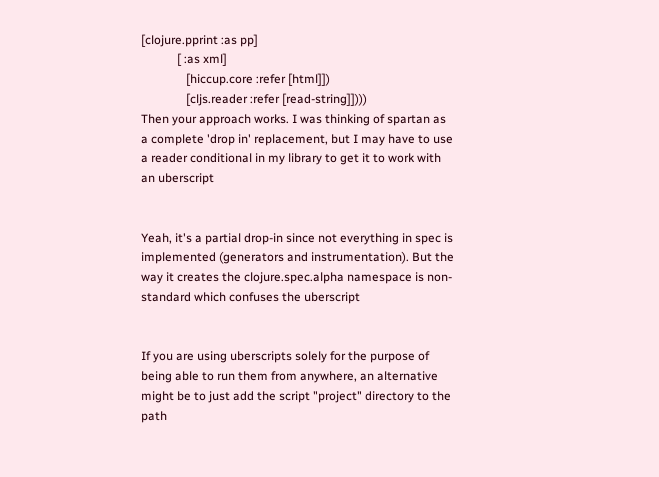[clojure.pprint :as pp]
            [ :as xml]
               [hiccup.core :refer [html]])
               [cljs.reader :refer [read-string]])))
Then your approach works. I was thinking of spartan as a complete 'drop in' replacement, but I may have to use a reader conditional in my library to get it to work with an uberscript


Yeah, it's a partial drop-in since not everything in spec is implemented (generators and instrumentation). But the way it creates the clojure.spec.alpha namespace is non-standard which confuses the uberscript


If you are using uberscripts solely for the purpose of being able to run them from anywhere, an alternative might be to just add the script "project" directory to the path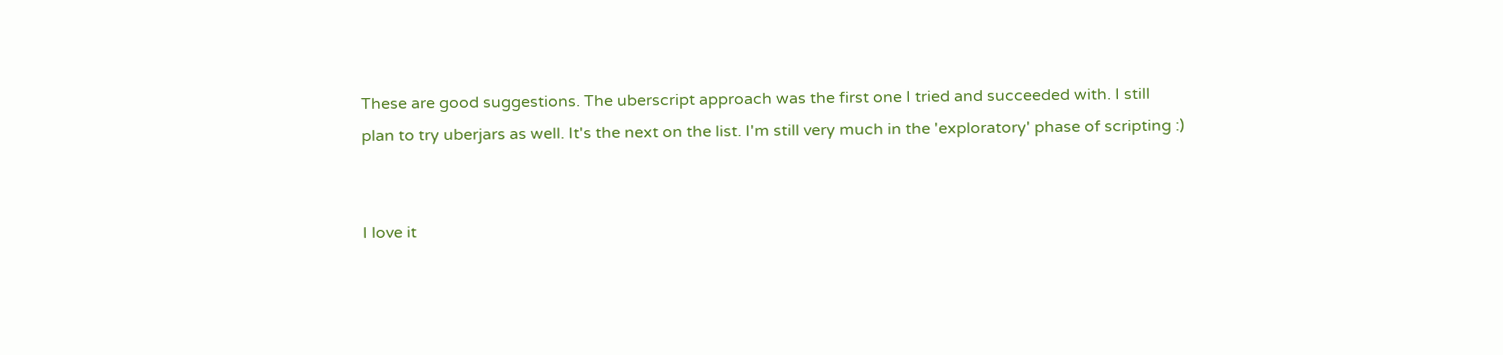These are good suggestions. The uberscript approach was the first one I tried and succeeded with. I still plan to try uberjars as well. It's the next on the list. I'm still very much in the 'exploratory' phase of scripting :)


I love it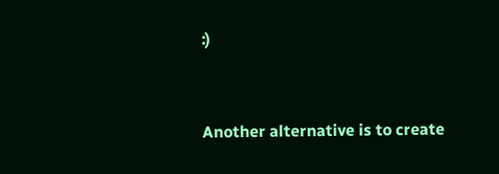:)


Another alternative is to create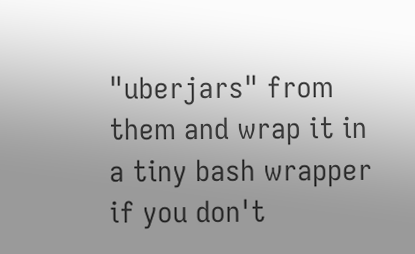"uberjars" from them and wrap it in a tiny bash wrapper if you don't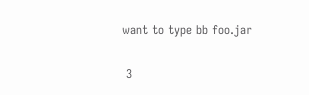want to type bb foo.jar

 3